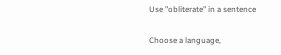Use "obliterate" in a sentence

Choose a language,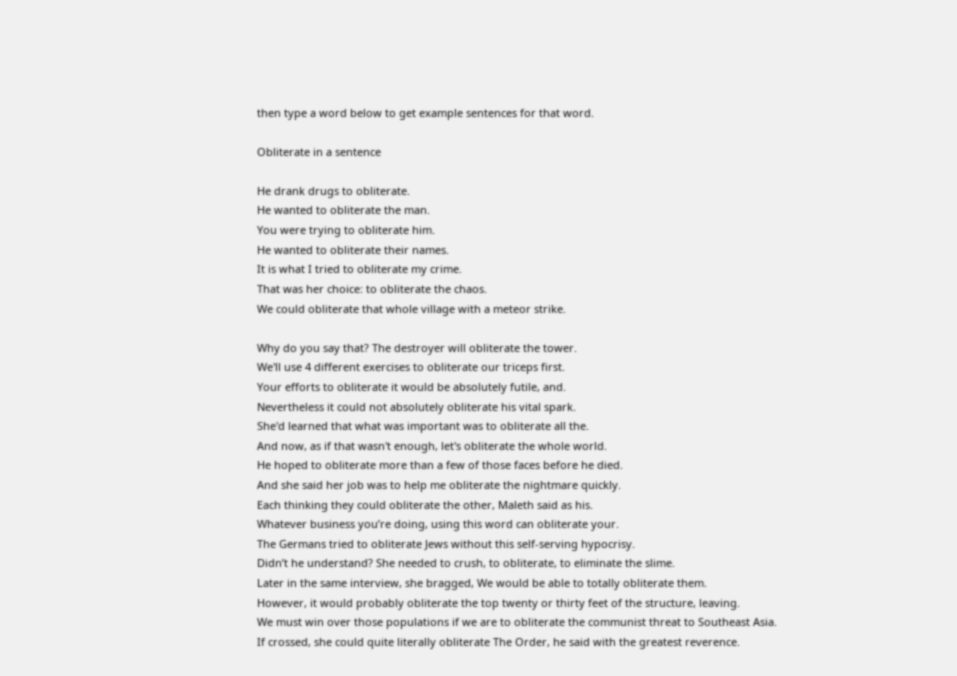then type a word below to get example sentences for that word.

Obliterate in a sentence

He drank drugs to obliterate.
He wanted to obliterate the man.
You were trying to obliterate him.
He wanted to obliterate their names.
It is what I tried to obliterate my crime.
That was her choice: to obliterate the chaos.
We could obliterate that whole village with a meteor strike.

Why do you say that? The destroyer will obliterate the tower.
We'll use 4 different exercises to obliterate our triceps first.
Your efforts to obliterate it would be absolutely futile, and.
Nevertheless it could not absolutely obliterate his vital spark.
She'd learned that what was important was to obliterate all the.
And now, as if that wasn't enough, let's obliterate the whole world.
He hoped to obliterate more than a few of those faces before he died.
And she said her job was to help me obliterate the nightmare quickly.
Each thinking they could obliterate the other, Maleth said as his.
Whatever business you’re doing, using this word can obliterate your.
The Germans tried to obliterate Jews without this self-serving hypocrisy.
Didn’t he understand? She needed to crush, to obliterate, to eliminate the slime.
Later in the same interview, she bragged, We would be able to totally obliterate them.
However, it would probably obliterate the top twenty or thirty feet of the structure, leaving.
We must win over those populations if we are to obliterate the communist threat to Southeast Asia.
If crossed, she could quite literally obliterate The Order, he said with the greatest reverence.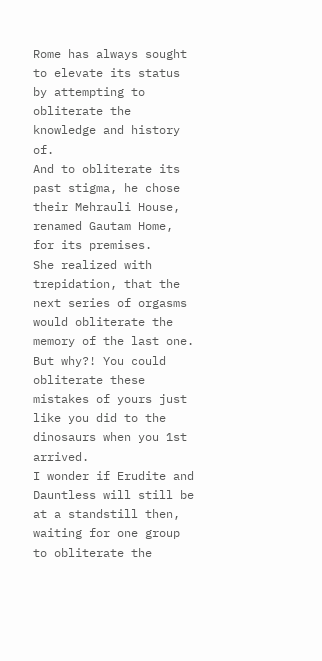Rome has always sought to elevate its status by attempting to obliterate the knowledge and history of.
And to obliterate its past stigma, he chose their Mehrauli House, renamed Gautam Home, for its premises.
She realized with trepidation, that the next series of orgasms would obliterate the memory of the last one.
But why?! You could obliterate these mistakes of yours just like you did to the dinosaurs when you 1st arrived.
I wonder if Erudite and Dauntless will still be at a standstill then, waiting for one group to obliterate the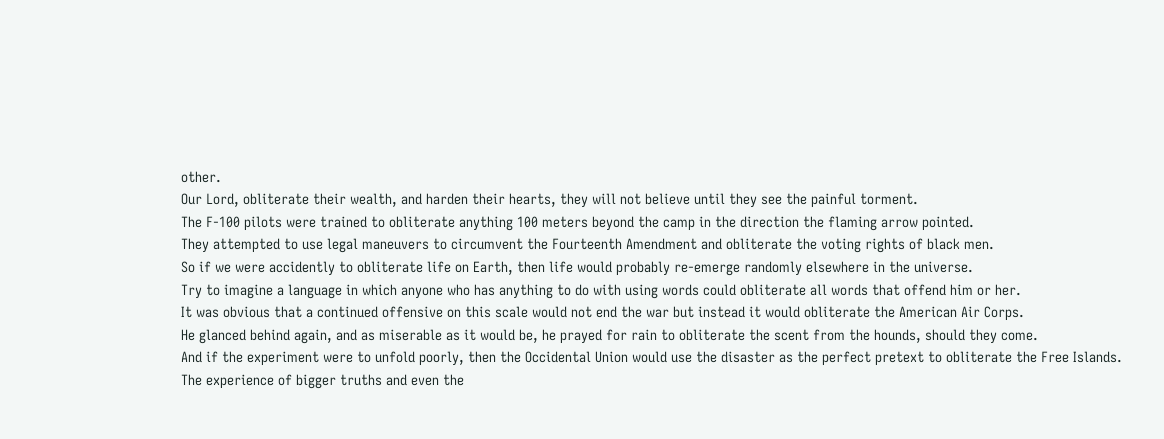other.
Our Lord, obliterate their wealth, and harden their hearts, they will not believe until they see the painful torment.
The F-100 pilots were trained to obliterate anything 100 meters beyond the camp in the direction the flaming arrow pointed.
They attempted to use legal maneuvers to circumvent the Fourteenth Amendment and obliterate the voting rights of black men.
So if we were accidently to obliterate life on Earth, then life would probably re-emerge randomly elsewhere in the universe.
Try to imagine a language in which anyone who has anything to do with using words could obliterate all words that offend him or her.
It was obvious that a continued offensive on this scale would not end the war but instead it would obliterate the American Air Corps.
He glanced behind again, and as miserable as it would be, he prayed for rain to obliterate the scent from the hounds, should they come.
And if the experiment were to unfold poorly, then the Occidental Union would use the disaster as the perfect pretext to obliterate the Free Islands.
The experience of bigger truths and even the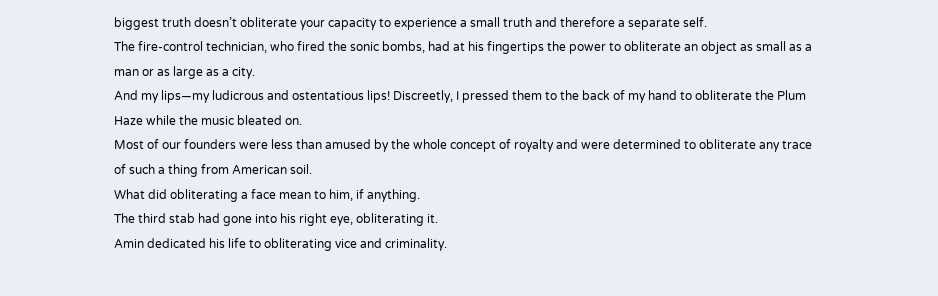biggest truth doesn’t obliterate your capacity to experience a small truth and therefore a separate self.
The fire-control technician, who fired the sonic bombs, had at his fingertips the power to obliterate an object as small as a man or as large as a city.
And my lips—my ludicrous and ostentatious lips! Discreetly, I pressed them to the back of my hand to obliterate the Plum Haze while the music bleated on.
Most of our founders were less than amused by the whole concept of royalty and were determined to obliterate any trace of such a thing from American soil.
What did obliterating a face mean to him, if anything.
The third stab had gone into his right eye, obliterating it.
Amin dedicated his life to obliterating vice and criminality.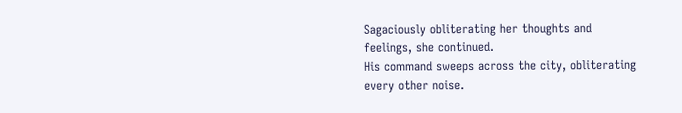Sagaciously obliterating her thoughts and feelings, she continued.
His command sweeps across the city, obliterating every other noise.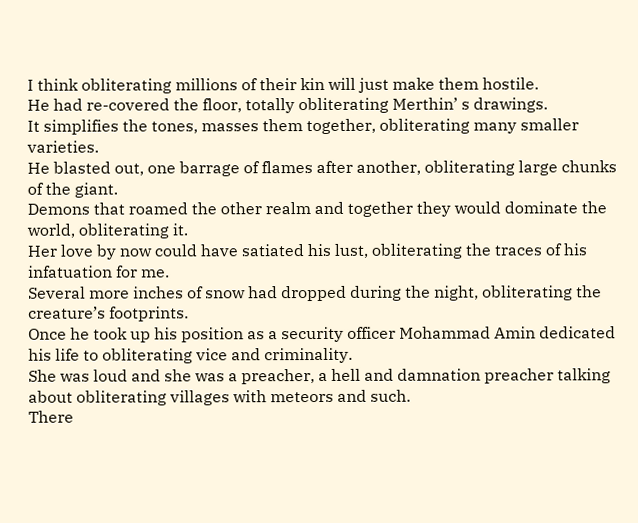I think obliterating millions of their kin will just make them hostile.
He had re-covered the floor, totally obliterating Merthin’ s drawings.
It simplifies the tones, masses them together, obliterating many smaller varieties.
He blasted out, one barrage of flames after another, obliterating large chunks of the giant.
Demons that roamed the other realm and together they would dominate the world, obliterating it.
Her love by now could have satiated his lust, obliterating the traces of his infatuation for me.
Several more inches of snow had dropped during the night, obliterating the creature’s footprints.
Once he took up his position as a security officer Mohammad Amin dedicated his life to obliterating vice and criminality.
She was loud and she was a preacher, a hell and damnation preacher talking about obliterating villages with meteors and such.
There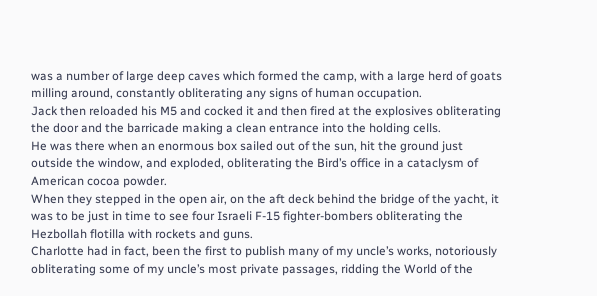was a number of large deep caves which formed the camp, with a large herd of goats milling around, constantly obliterating any signs of human occupation.
Jack then reloaded his M5 and cocked it and then fired at the explosives obliterating the door and the barricade making a clean entrance into the holding cells.
He was there when an enormous box sailed out of the sun, hit the ground just outside the window, and exploded, obliterating the Bird’s office in a cataclysm of American cocoa powder.
When they stepped in the open air, on the aft deck behind the bridge of the yacht, it was to be just in time to see four Israeli F-15 fighter-bombers obliterating the Hezbollah flotilla with rockets and guns.
Charlotte had in fact, been the first to publish many of my uncle’s works, notoriously obliterating some of my uncle’s most private passages, ridding the World of the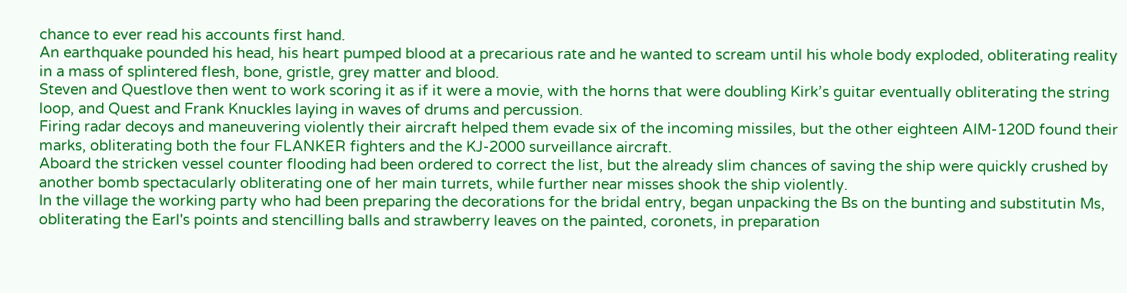chance to ever read his accounts first hand.
An earthquake pounded his head, his heart pumped blood at a precarious rate and he wanted to scream until his whole body exploded, obliterating reality in a mass of splintered flesh, bone, gristle, grey matter and blood.
Steven and Questlove then went to work scoring it as if it were a movie, with the horns that were doubling Kirk’s guitar eventually obliterating the string loop, and Quest and Frank Knuckles laying in waves of drums and percussion.
Firing radar decoys and maneuvering violently their aircraft helped them evade six of the incoming missiles, but the other eighteen AIM-120D found their marks, obliterating both the four FLANKER fighters and the KJ-2000 surveillance aircraft.
Aboard the stricken vessel counter flooding had been ordered to correct the list, but the already slim chances of saving the ship were quickly crushed by another bomb spectacularly obliterating one of her main turrets, while further near misses shook the ship violently.
In the village the working party who had been preparing the decorations for the bridal entry, began unpacking the Bs on the bunting and substitutin Ms, obliterating the Earl's points and stencilling balls and strawberry leaves on the painted, coronets, in preparation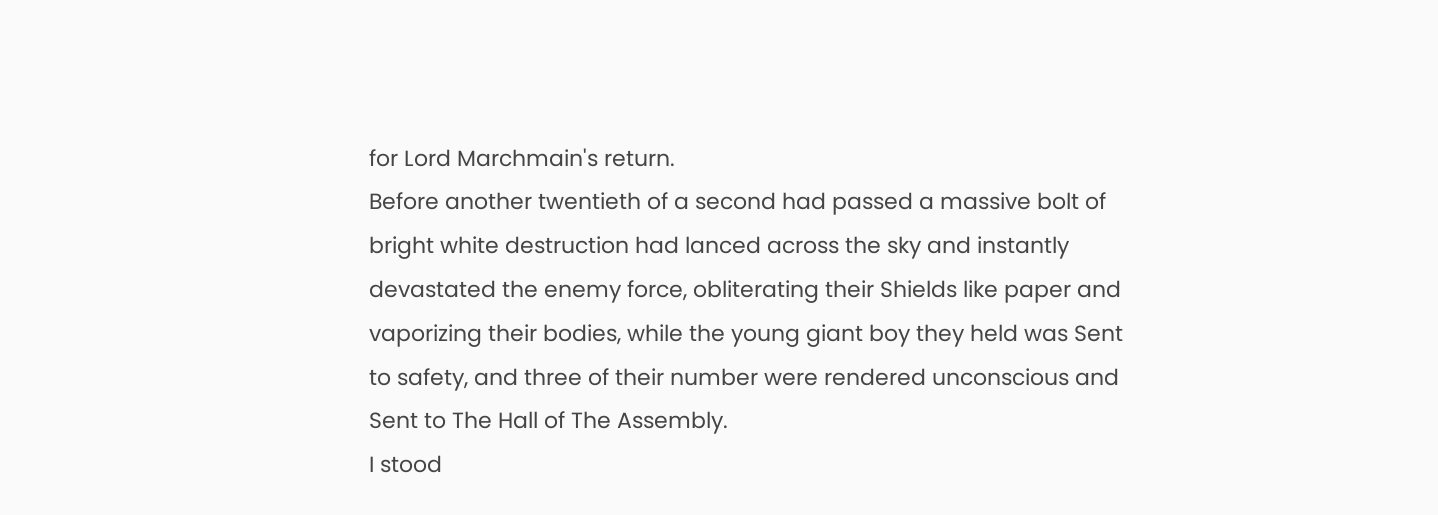for Lord Marchmain's return.
Before another twentieth of a second had passed a massive bolt of bright white destruction had lanced across the sky and instantly devastated the enemy force, obliterating their Shields like paper and vaporizing their bodies, while the young giant boy they held was Sent to safety, and three of their number were rendered unconscious and Sent to The Hall of The Assembly.
I stood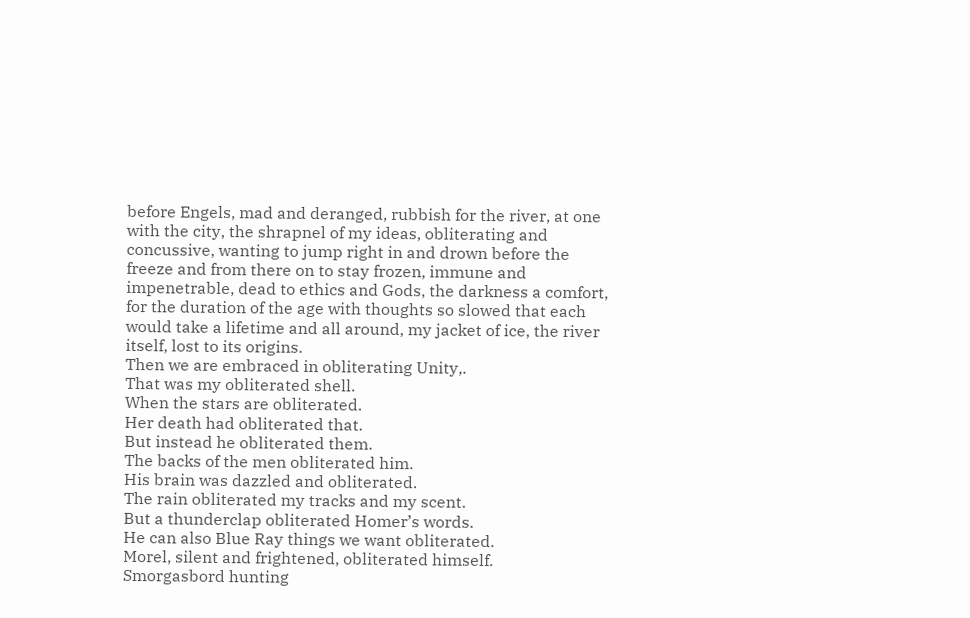before Engels, mad and deranged, rubbish for the river, at one with the city, the shrapnel of my ideas, obliterating and concussive, wanting to jump right in and drown before the freeze and from there on to stay frozen, immune and impenetrable, dead to ethics and Gods, the darkness a comfort, for the duration of the age with thoughts so slowed that each would take a lifetime and all around, my jacket of ice, the river itself, lost to its origins.
Then we are embraced in obliterating Unity,.
That was my obliterated shell.
When the stars are obliterated.
Her death had obliterated that.
But instead he obliterated them.
The backs of the men obliterated him.
His brain was dazzled and obliterated.
The rain obliterated my tracks and my scent.
But a thunderclap obliterated Homer’s words.
He can also Blue Ray things we want obliterated.
Morel, silent and frightened, obliterated himself.
Smorgasbord hunting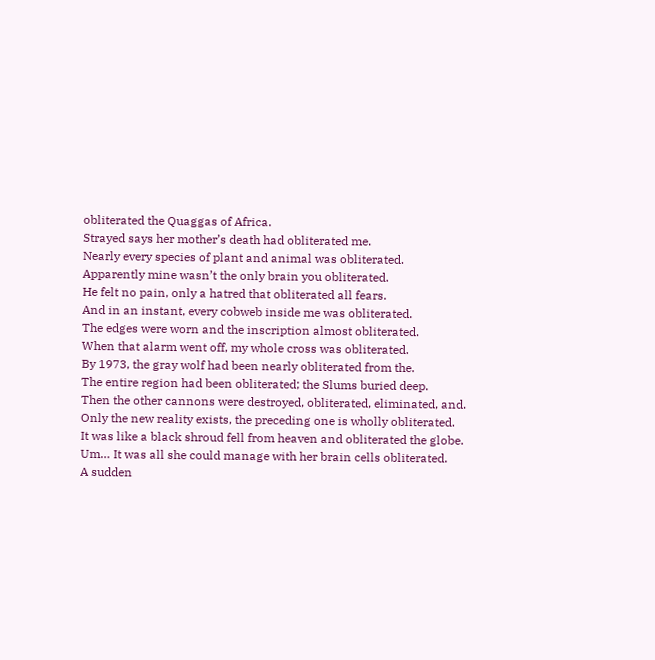obliterated the Quaggas of Africa.
Strayed says her mother’s death had obliterated me.
Nearly every species of plant and animal was obliterated.
Apparently mine wasn’t the only brain you obliterated.
He felt no pain, only a hatred that obliterated all fears.
And in an instant, every cobweb inside me was obliterated.
The edges were worn and the inscription almost obliterated.
When that alarm went off, my whole cross was obliterated.
By 1973, the gray wolf had been nearly obliterated from the.
The entire region had been obliterated; the Slums buried deep.
Then the other cannons were destroyed, obliterated, eliminated, and.
Only the new reality exists, the preceding one is wholly obliterated.
It was like a black shroud fell from heaven and obliterated the globe.
Um… It was all she could manage with her brain cells obliterated.
A sudden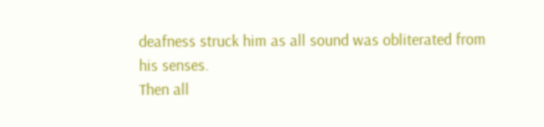deafness struck him as all sound was obliterated from his senses.
Then all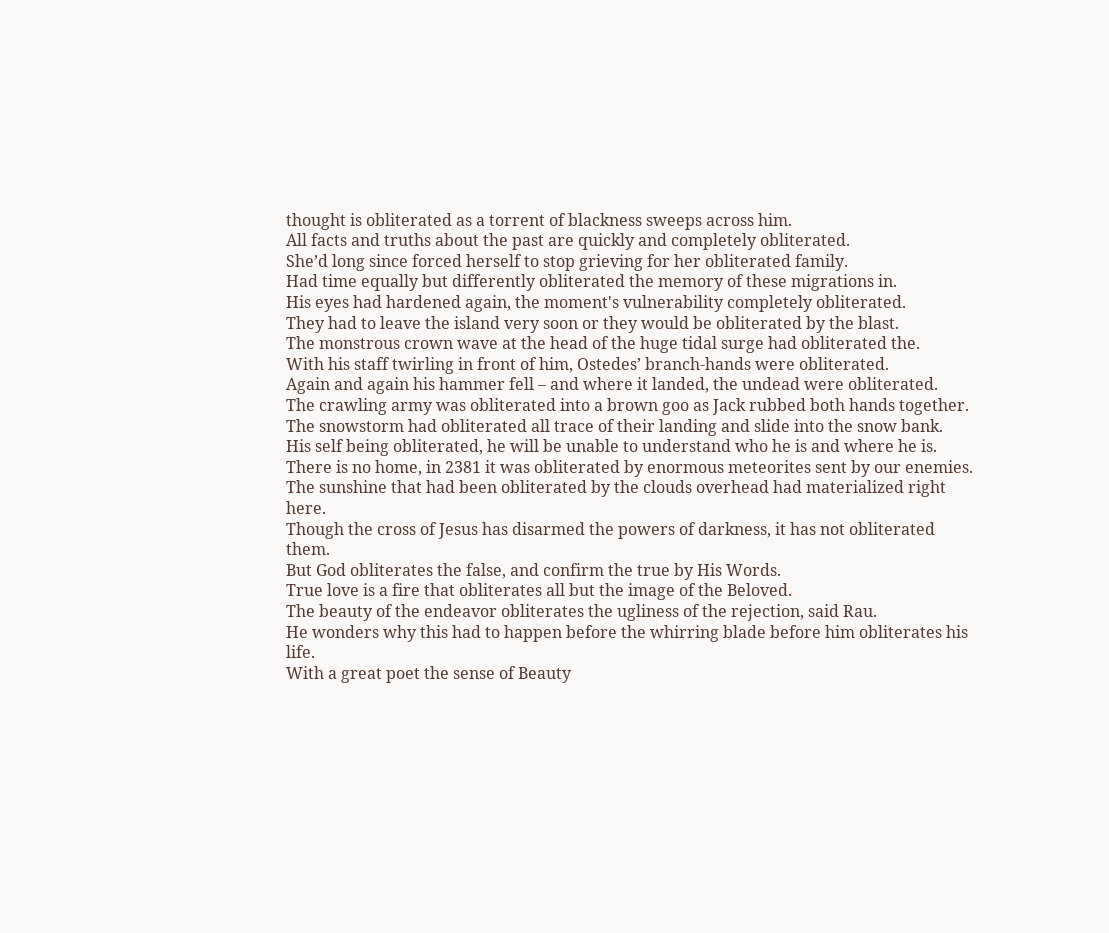thought is obliterated as a torrent of blackness sweeps across him.
All facts and truths about the past are quickly and completely obliterated.
She’d long since forced herself to stop grieving for her obliterated family.
Had time equally but differently obliterated the memory of these migrations in.
His eyes had hardened again, the moment's vulnerability completely obliterated.
They had to leave the island very soon or they would be obliterated by the blast.
The monstrous crown wave at the head of the huge tidal surge had obliterated the.
With his staff twirling in front of him, Ostedes’ branch-hands were obliterated.
Again and again his hammer fell – and where it landed, the undead were obliterated.
The crawling army was obliterated into a brown goo as Jack rubbed both hands together.
The snowstorm had obliterated all trace of their landing and slide into the snow bank.
His self being obliterated, he will be unable to understand who he is and where he is.
There is no home, in 2381 it was obliterated by enormous meteorites sent by our enemies.
The sunshine that had been obliterated by the clouds overhead had materialized right here.
Though the cross of Jesus has disarmed the powers of darkness, it has not obliterated them.
But God obliterates the false, and confirm the true by His Words.
True love is a fire that obliterates all but the image of the Beloved.
The beauty of the endeavor obliterates the ugliness of the rejection, said Rau.
He wonders why this had to happen before the whirring blade before him obliterates his life.
With a great poet the sense of Beauty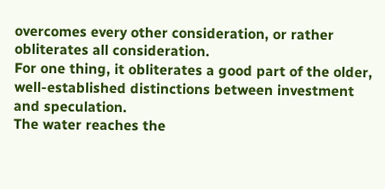overcomes every other consideration, or rather obliterates all consideration.
For one thing, it obliterates a good part of the older, well-established distinctions between investment and speculation.
The water reaches the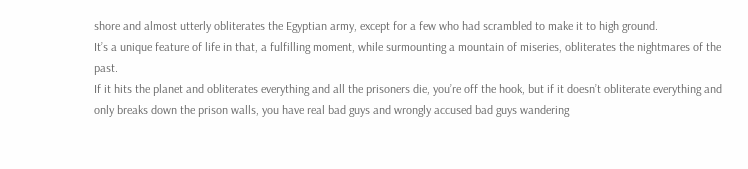shore and almost utterly obliterates the Egyptian army, except for a few who had scrambled to make it to high ground.
It’s a unique feature of life in that, a fulfilling moment, while surmounting a mountain of miseries, obliterates the nightmares of the past.
If it hits the planet and obliterates everything and all the prisoners die, you’re off the hook, but if it doesn’t obliterate everything and only breaks down the prison walls, you have real bad guys and wrongly accused bad guys wandering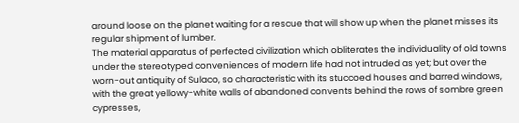around loose on the planet waiting for a rescue that will show up when the planet misses its regular shipment of lumber.
The material apparatus of perfected civilization which obliterates the individuality of old towns under the stereotyped conveniences of modern life had not intruded as yet; but over the worn-out antiquity of Sulaco, so characteristic with its stuccoed houses and barred windows, with the great yellowy-white walls of abandoned convents behind the rows of sombre green cypresses,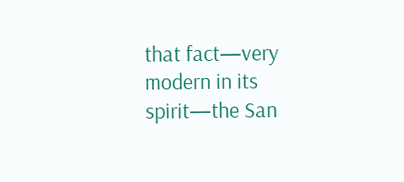that fact—very modern in its spirit—the San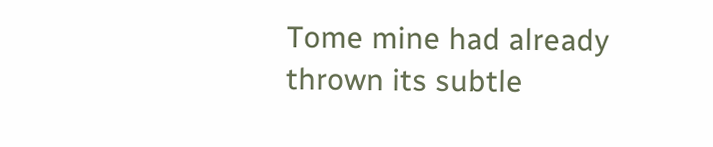Tome mine had already thrown its subtle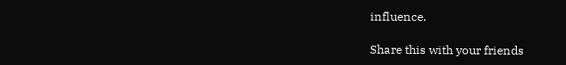influence.

Share this with your friends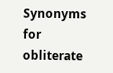Synonyms for obliterate